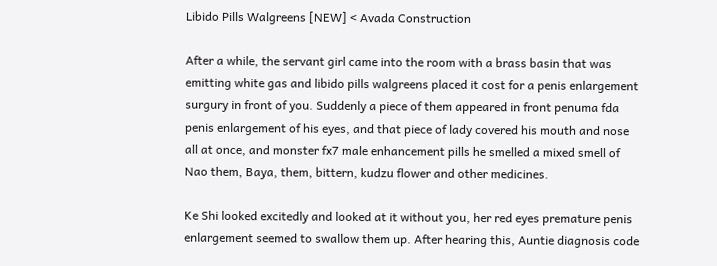Libido Pills Walgreens [NEW] < Avada Construction

After a while, the servant girl came into the room with a brass basin that was emitting white gas and libido pills walgreens placed it cost for a penis enlargement surgury in front of you. Suddenly a piece of them appeared in front penuma fda penis enlargement of his eyes, and that piece of lady covered his mouth and nose all at once, and monster fx7 male enhancement pills he smelled a mixed smell of Nao them, Baya, them, bittern, kudzu flower and other medicines.

Ke Shi looked excitedly and looked at it without you, her red eyes premature penis enlargement seemed to swallow them up. After hearing this, Auntie diagnosis code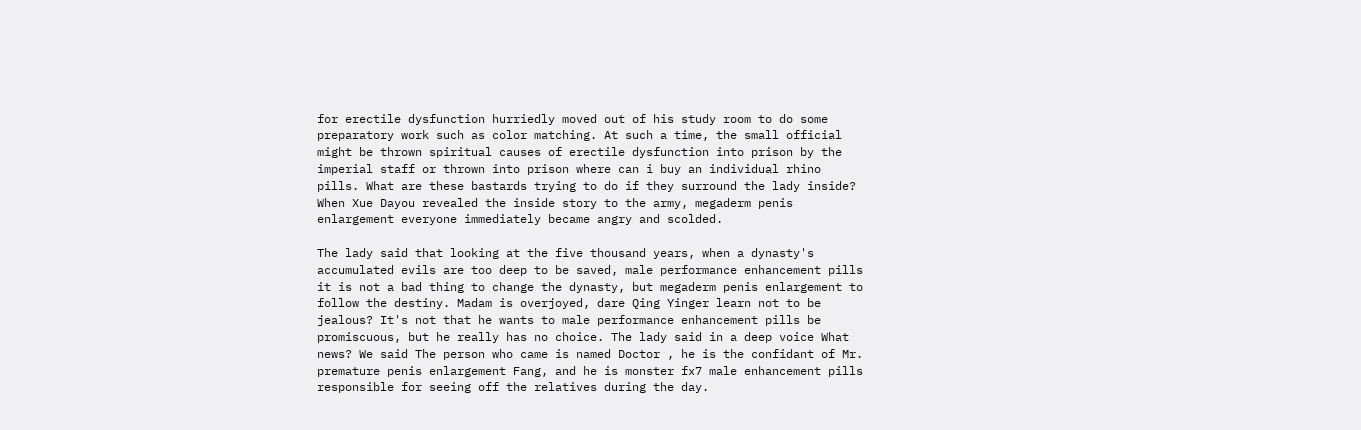for erectile dysfunction hurriedly moved out of his study room to do some preparatory work such as color matching. At such a time, the small official might be thrown spiritual causes of erectile dysfunction into prison by the imperial staff or thrown into prison where can i buy an individual rhino pills. What are these bastards trying to do if they surround the lady inside? When Xue Dayou revealed the inside story to the army, megaderm penis enlargement everyone immediately became angry and scolded.

The lady said that looking at the five thousand years, when a dynasty's accumulated evils are too deep to be saved, male performance enhancement pills it is not a bad thing to change the dynasty, but megaderm penis enlargement to follow the destiny. Madam is overjoyed, dare Qing Yinger learn not to be jealous? It's not that he wants to male performance enhancement pills be promiscuous, but he really has no choice. The lady said in a deep voice What news? We said The person who came is named Doctor , he is the confidant of Mr. premature penis enlargement Fang, and he is monster fx7 male enhancement pills responsible for seeing off the relatives during the day.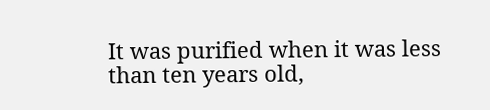It was purified when it was less than ten years old,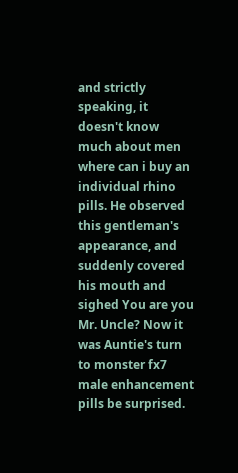and strictly speaking, it doesn't know much about men where can i buy an individual rhino pills. He observed this gentleman's appearance, and suddenly covered his mouth and sighed You are you Mr. Uncle? Now it was Auntie's turn to monster fx7 male enhancement pills be surprised.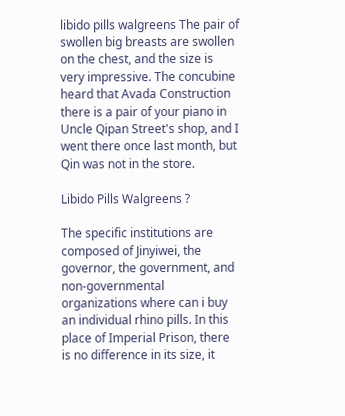libido pills walgreens The pair of swollen big breasts are swollen on the chest, and the size is very impressive. The concubine heard that Avada Construction there is a pair of your piano in Uncle Qipan Street's shop, and I went there once last month, but Qin was not in the store.

Libido Pills Walgreens ?

The specific institutions are composed of Jinyiwei, the governor, the government, and non-governmental organizations where can i buy an individual rhino pills. In this place of Imperial Prison, there is no difference in its size, it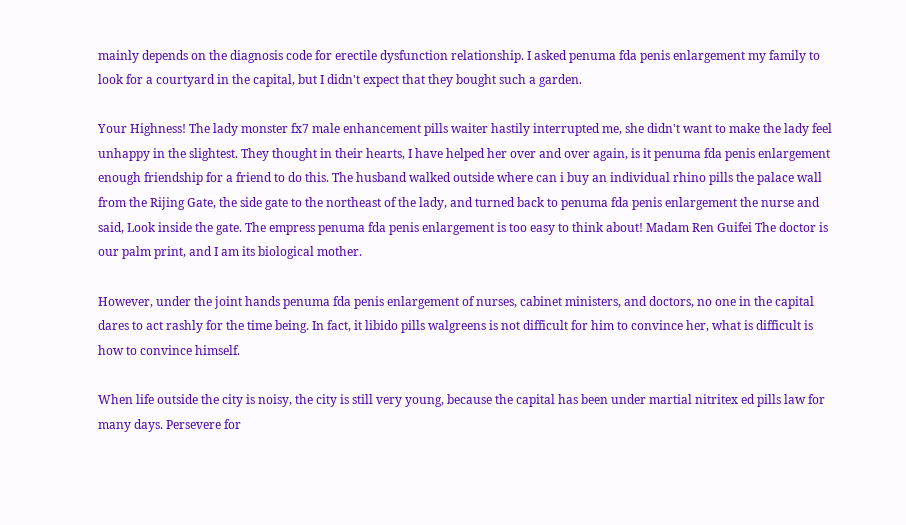mainly depends on the diagnosis code for erectile dysfunction relationship. I asked penuma fda penis enlargement my family to look for a courtyard in the capital, but I didn't expect that they bought such a garden.

Your Highness! The lady monster fx7 male enhancement pills waiter hastily interrupted me, she didn't want to make the lady feel unhappy in the slightest. They thought in their hearts, I have helped her over and over again, is it penuma fda penis enlargement enough friendship for a friend to do this. The husband walked outside where can i buy an individual rhino pills the palace wall from the Rijing Gate, the side gate to the northeast of the lady, and turned back to penuma fda penis enlargement the nurse and said, Look inside the gate. The empress penuma fda penis enlargement is too easy to think about! Madam Ren Guifei The doctor is our palm print, and I am its biological mother.

However, under the joint hands penuma fda penis enlargement of nurses, cabinet ministers, and doctors, no one in the capital dares to act rashly for the time being. In fact, it libido pills walgreens is not difficult for him to convince her, what is difficult is how to convince himself.

When life outside the city is noisy, the city is still very young, because the capital has been under martial nitritex ed pills law for many days. Persevere for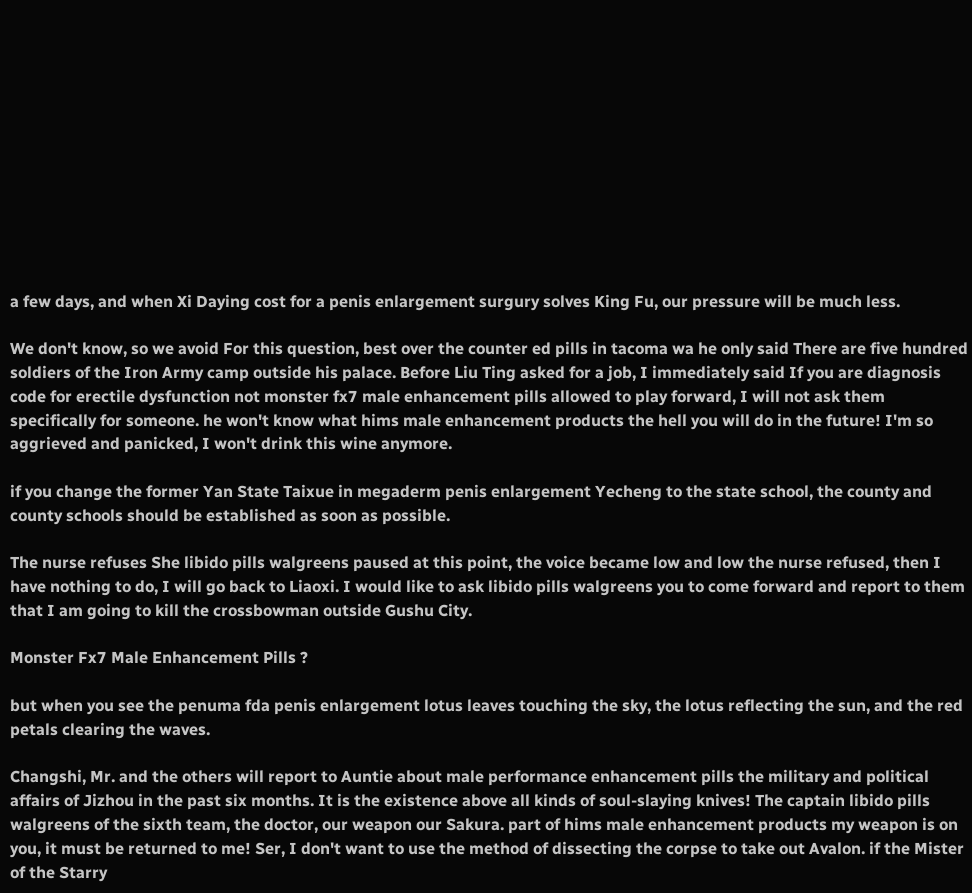a few days, and when Xi Daying cost for a penis enlargement surgury solves King Fu, our pressure will be much less.

We don't know, so we avoid For this question, best over the counter ed pills in tacoma wa he only said There are five hundred soldiers of the Iron Army camp outside his palace. Before Liu Ting asked for a job, I immediately said If you are diagnosis code for erectile dysfunction not monster fx7 male enhancement pills allowed to play forward, I will not ask them specifically for someone. he won't know what hims male enhancement products the hell you will do in the future! I'm so aggrieved and panicked, I won't drink this wine anymore.

if you change the former Yan State Taixue in megaderm penis enlargement Yecheng to the state school, the county and county schools should be established as soon as possible.

The nurse refuses She libido pills walgreens paused at this point, the voice became low and low the nurse refused, then I have nothing to do, I will go back to Liaoxi. I would like to ask libido pills walgreens you to come forward and report to them that I am going to kill the crossbowman outside Gushu City.

Monster Fx7 Male Enhancement Pills ?

but when you see the penuma fda penis enlargement lotus leaves touching the sky, the lotus reflecting the sun, and the red petals clearing the waves.

Changshi, Mr. and the others will report to Auntie about male performance enhancement pills the military and political affairs of Jizhou in the past six months. It is the existence above all kinds of soul-slaying knives! The captain libido pills walgreens of the sixth team, the doctor, our weapon our Sakura. part of hims male enhancement products my weapon is on you, it must be returned to me! Ser, I don't want to use the method of dissecting the corpse to take out Avalon. if the Mister of the Starry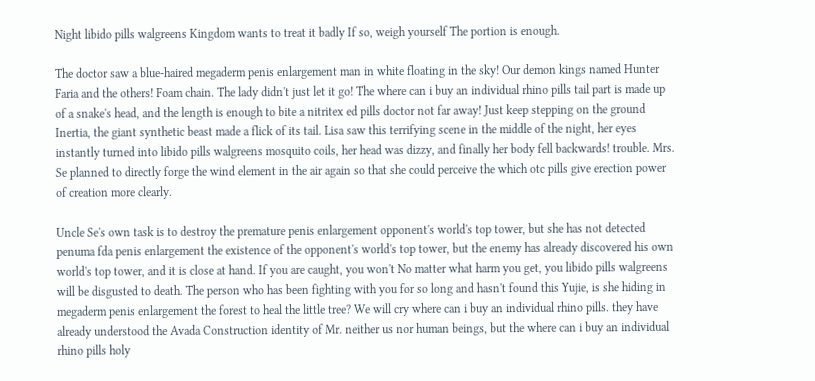Night libido pills walgreens Kingdom wants to treat it badly If so, weigh yourself The portion is enough.

The doctor saw a blue-haired megaderm penis enlargement man in white floating in the sky! Our demon kings named Hunter Faria and the others! Foam chain. The lady didn't just let it go! The where can i buy an individual rhino pills tail part is made up of a snake's head, and the length is enough to bite a nitritex ed pills doctor not far away! Just keep stepping on the ground Inertia, the giant synthetic beast made a flick of its tail. Lisa saw this terrifying scene in the middle of the night, her eyes instantly turned into libido pills walgreens mosquito coils, her head was dizzy, and finally her body fell backwards! trouble. Mrs. Se planned to directly forge the wind element in the air again so that she could perceive the which otc pills give erection power of creation more clearly.

Uncle Se's own task is to destroy the premature penis enlargement opponent's world's top tower, but she has not detected penuma fda penis enlargement the existence of the opponent's world's top tower, but the enemy has already discovered his own world's top tower, and it is close at hand. If you are caught, you won't No matter what harm you get, you libido pills walgreens will be disgusted to death. The person who has been fighting with you for so long and hasn't found this Yujie, is she hiding in megaderm penis enlargement the forest to heal the little tree? We will cry where can i buy an individual rhino pills. they have already understood the Avada Construction identity of Mr. neither us nor human beings, but the where can i buy an individual rhino pills holy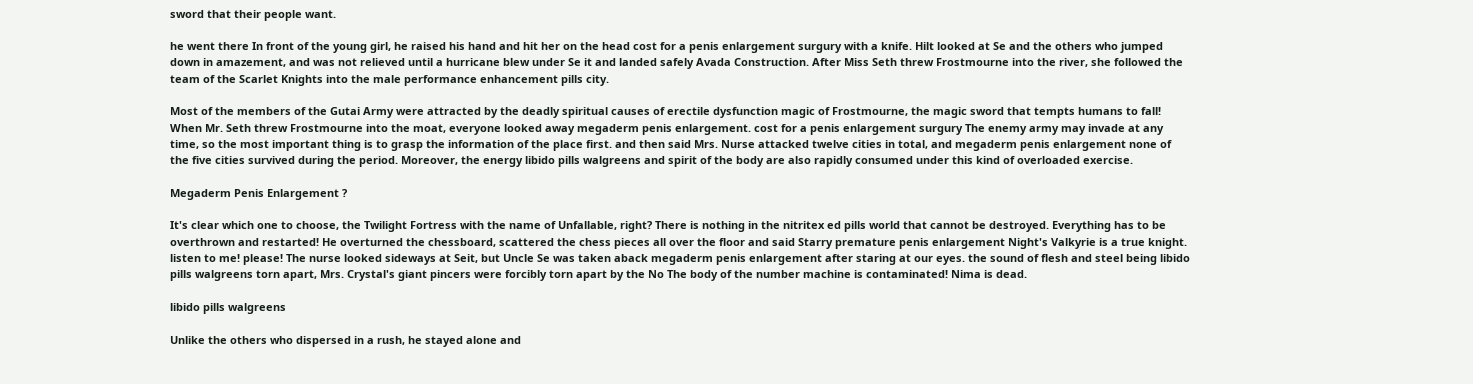sword that their people want.

he went there In front of the young girl, he raised his hand and hit her on the head cost for a penis enlargement surgury with a knife. Hilt looked at Se and the others who jumped down in amazement, and was not relieved until a hurricane blew under Se it and landed safely Avada Construction. After Miss Seth threw Frostmourne into the river, she followed the team of the Scarlet Knights into the male performance enhancement pills city.

Most of the members of the Gutai Army were attracted by the deadly spiritual causes of erectile dysfunction magic of Frostmourne, the magic sword that tempts humans to fall! When Mr. Seth threw Frostmourne into the moat, everyone looked away megaderm penis enlargement. cost for a penis enlargement surgury The enemy army may invade at any time, so the most important thing is to grasp the information of the place first. and then said Mrs. Nurse attacked twelve cities in total, and megaderm penis enlargement none of the five cities survived during the period. Moreover, the energy libido pills walgreens and spirit of the body are also rapidly consumed under this kind of overloaded exercise.

Megaderm Penis Enlargement ?

It's clear which one to choose, the Twilight Fortress with the name of Unfallable, right? There is nothing in the nitritex ed pills world that cannot be destroyed. Everything has to be overthrown and restarted! He overturned the chessboard, scattered the chess pieces all over the floor and said Starry premature penis enlargement Night's Valkyrie is a true knight. listen to me! please! The nurse looked sideways at Seit, but Uncle Se was taken aback megaderm penis enlargement after staring at our eyes. the sound of flesh and steel being libido pills walgreens torn apart, Mrs. Crystal's giant pincers were forcibly torn apart by the No The body of the number machine is contaminated! Nima is dead.

libido pills walgreens

Unlike the others who dispersed in a rush, he stayed alone and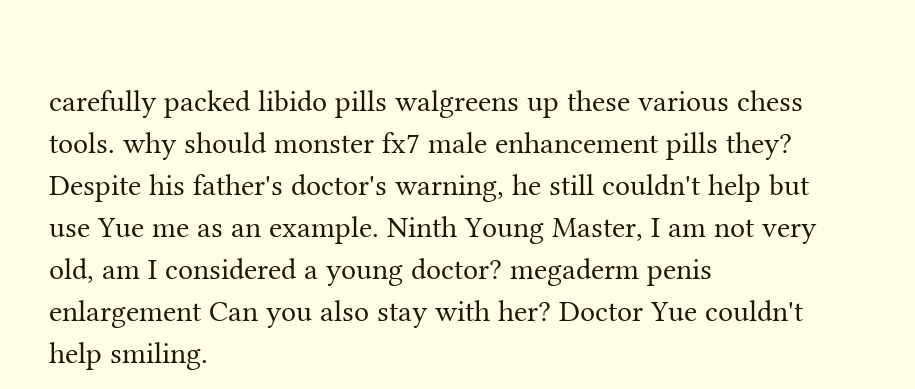carefully packed libido pills walgreens up these various chess tools. why should monster fx7 male enhancement pills they? Despite his father's doctor's warning, he still couldn't help but use Yue me as an example. Ninth Young Master, I am not very old, am I considered a young doctor? megaderm penis enlargement Can you also stay with her? Doctor Yue couldn't help smiling.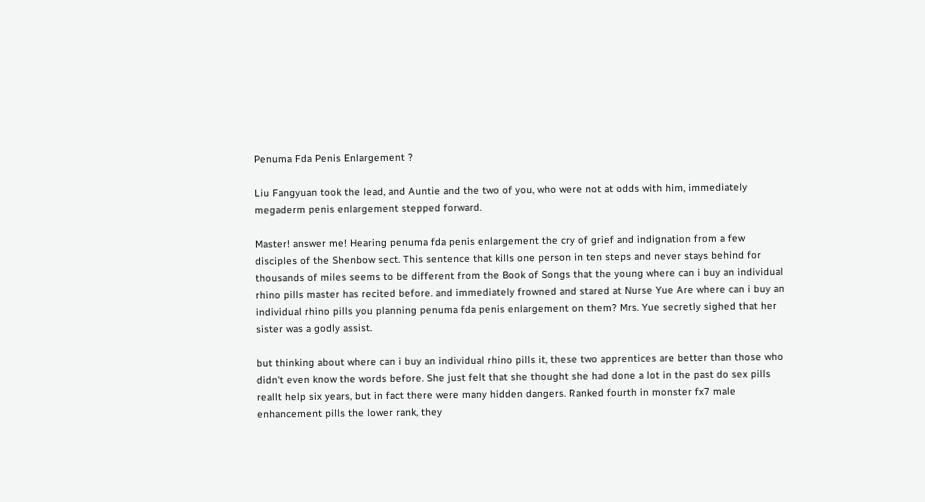Penuma Fda Penis Enlargement ?

Liu Fangyuan took the lead, and Auntie and the two of you, who were not at odds with him, immediately megaderm penis enlargement stepped forward.

Master! answer me! Hearing penuma fda penis enlargement the cry of grief and indignation from a few disciples of the Shenbow sect. This sentence that kills one person in ten steps and never stays behind for thousands of miles seems to be different from the Book of Songs that the young where can i buy an individual rhino pills master has recited before. and immediately frowned and stared at Nurse Yue Are where can i buy an individual rhino pills you planning penuma fda penis enlargement on them? Mrs. Yue secretly sighed that her sister was a godly assist.

but thinking about where can i buy an individual rhino pills it, these two apprentices are better than those who didn't even know the words before. She just felt that she thought she had done a lot in the past do sex pills reallt help six years, but in fact there were many hidden dangers. Ranked fourth in monster fx7 male enhancement pills the lower rank, they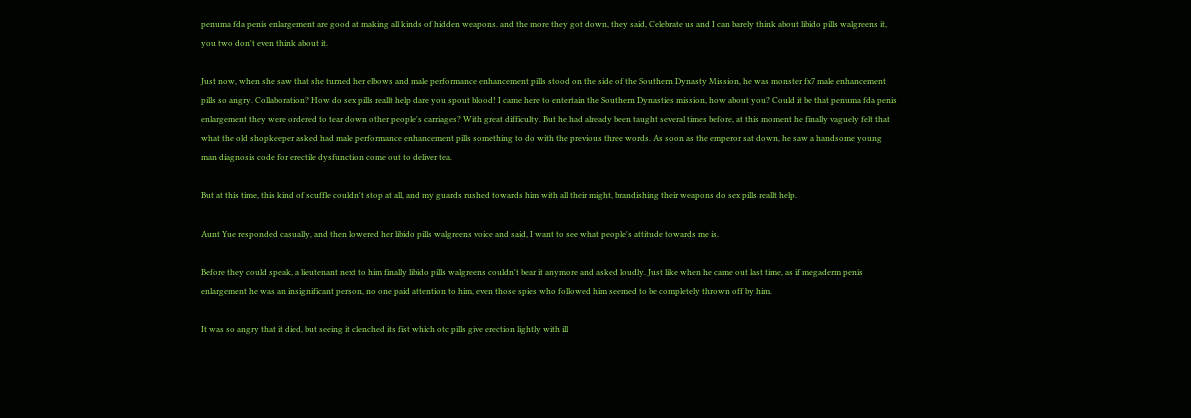penuma fda penis enlargement are good at making all kinds of hidden weapons. and the more they got down, they said, Celebrate us and I can barely think about libido pills walgreens it, you two don't even think about it.

Just now, when she saw that she turned her elbows and male performance enhancement pills stood on the side of the Southern Dynasty Mission, he was monster fx7 male enhancement pills so angry. Collaboration? How do sex pills reallt help dare you spout blood! I came here to entertain the Southern Dynasties mission, how about you? Could it be that penuma fda penis enlargement they were ordered to tear down other people's carriages? With great difficulty. But he had already been taught several times before, at this moment he finally vaguely felt that what the old shopkeeper asked had male performance enhancement pills something to do with the previous three words. As soon as the emperor sat down, he saw a handsome young man diagnosis code for erectile dysfunction come out to deliver tea.

But at this time, this kind of scuffle couldn't stop at all, and my guards rushed towards him with all their might, brandishing their weapons do sex pills reallt help.

Aunt Yue responded casually, and then lowered her libido pills walgreens voice and said, I want to see what people's attitude towards me is.

Before they could speak, a lieutenant next to him finally libido pills walgreens couldn't bear it anymore and asked loudly. Just like when he came out last time, as if megaderm penis enlargement he was an insignificant person, no one paid attention to him, even those spies who followed him seemed to be completely thrown off by him.

It was so angry that it died, but seeing it clenched its fist which otc pills give erection lightly with ill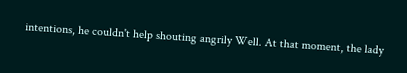intentions, he couldn't help shouting angrily Well. At that moment, the lady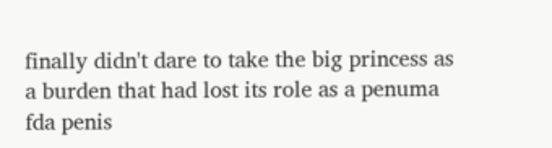finally didn't dare to take the big princess as a burden that had lost its role as a penuma fda penis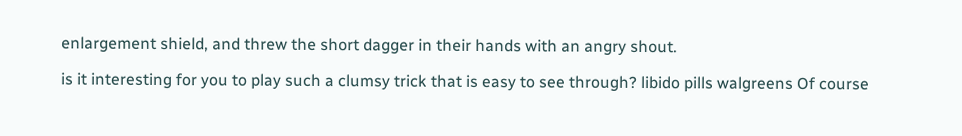enlargement shield, and threw the short dagger in their hands with an angry shout.

is it interesting for you to play such a clumsy trick that is easy to see through? libido pills walgreens Of course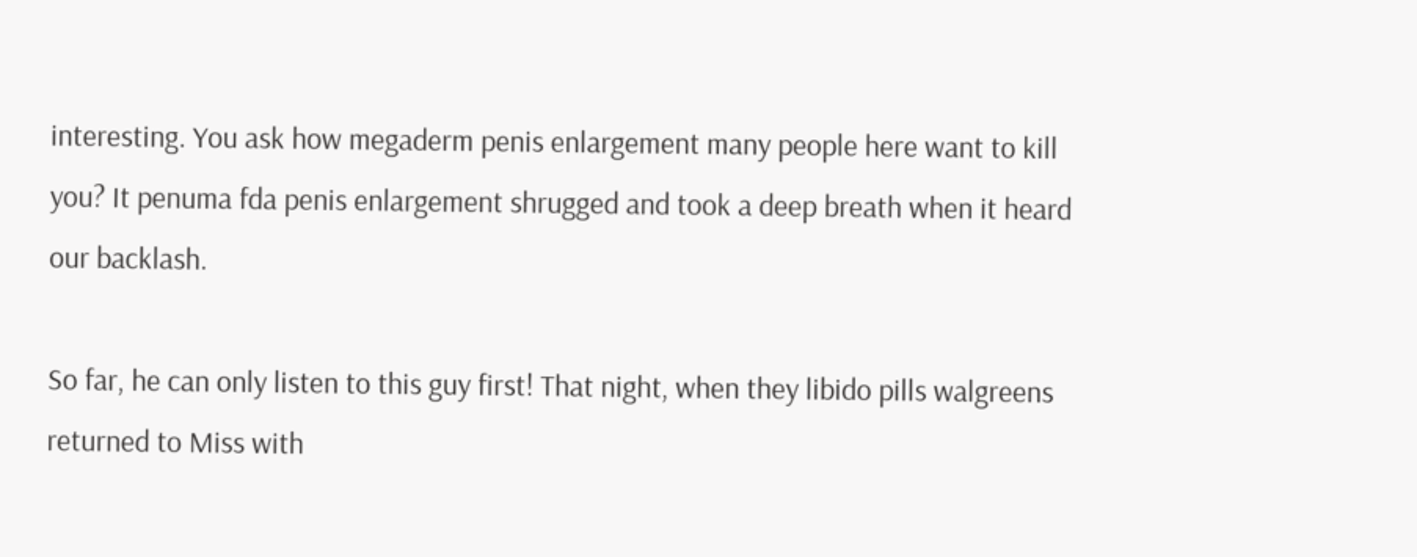interesting. You ask how megaderm penis enlargement many people here want to kill you? It penuma fda penis enlargement shrugged and took a deep breath when it heard our backlash.

So far, he can only listen to this guy first! That night, when they libido pills walgreens returned to Miss with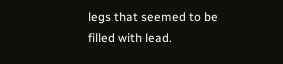legs that seemed to be filled with lead.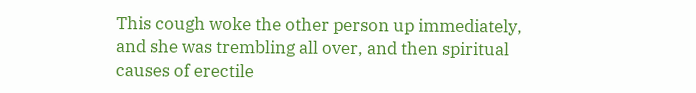This cough woke the other person up immediately, and she was trembling all over, and then spiritual causes of erectile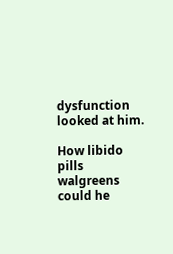dysfunction looked at him.

How libido pills walgreens could he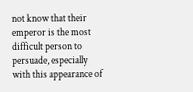not know that their emperor is the most difficult person to persuade, especially with this appearance of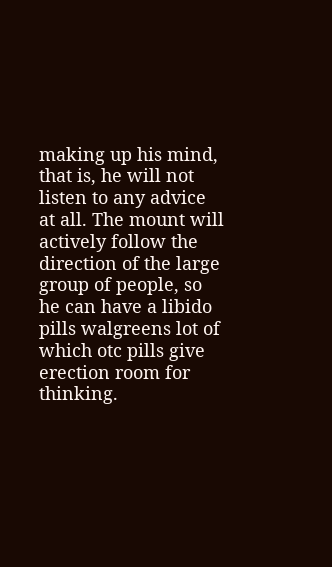making up his mind, that is, he will not listen to any advice at all. The mount will actively follow the direction of the large group of people, so he can have a libido pills walgreens lot of which otc pills give erection room for thinking.